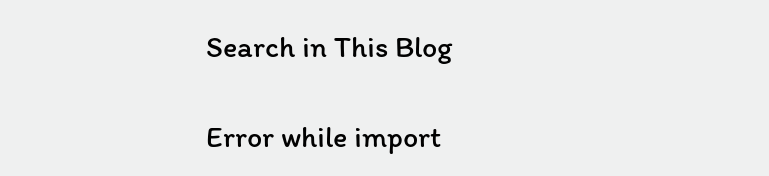Search in This Blog

Error while import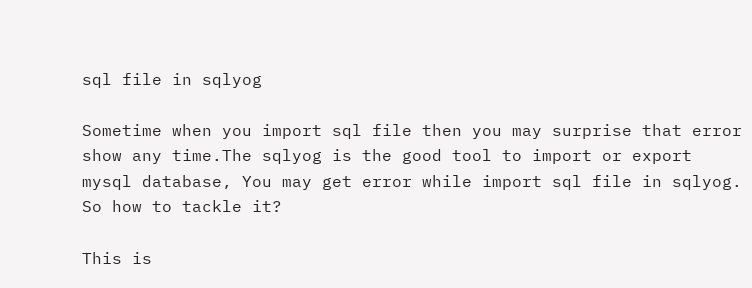sql file in sqlyog

Sometime when you import sql file then you may surprise that error show any time.The sqlyog is the good tool to import or export mysql database, You may get error while import sql file in sqlyog. So how to tackle it?

This is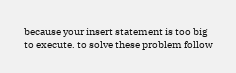because your insert statement is too big to execute. to solve these problem follow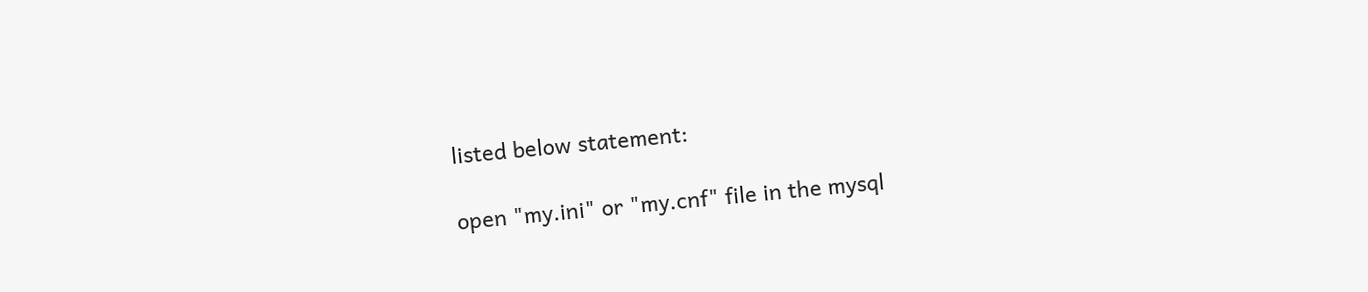listed below statement:

open "my.ini" or "my.cnf" file in the mysql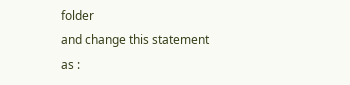folder
and change this statement as :